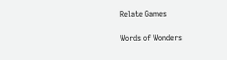Relate Games

Words of Wonders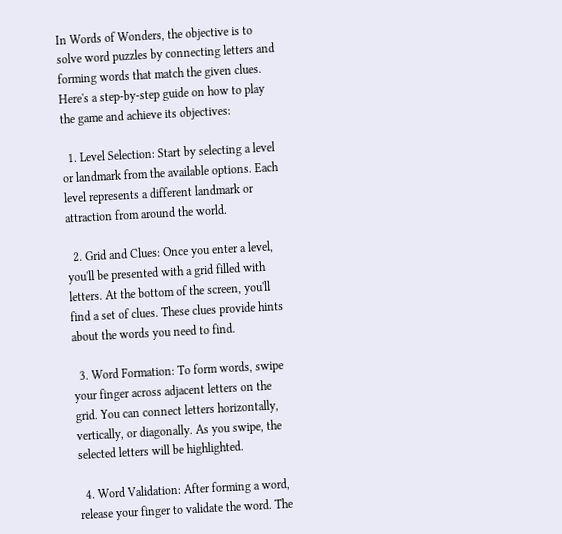In Words of Wonders, the objective is to solve word puzzles by connecting letters and forming words that match the given clues. Here's a step-by-step guide on how to play the game and achieve its objectives:

  1. Level Selection: Start by selecting a level or landmark from the available options. Each level represents a different landmark or attraction from around the world.

  2. Grid and Clues: Once you enter a level, you'll be presented with a grid filled with letters. At the bottom of the screen, you'll find a set of clues. These clues provide hints about the words you need to find.

  3. Word Formation: To form words, swipe your finger across adjacent letters on the grid. You can connect letters horizontally, vertically, or diagonally. As you swipe, the selected letters will be highlighted.

  4. Word Validation: After forming a word, release your finger to validate the word. The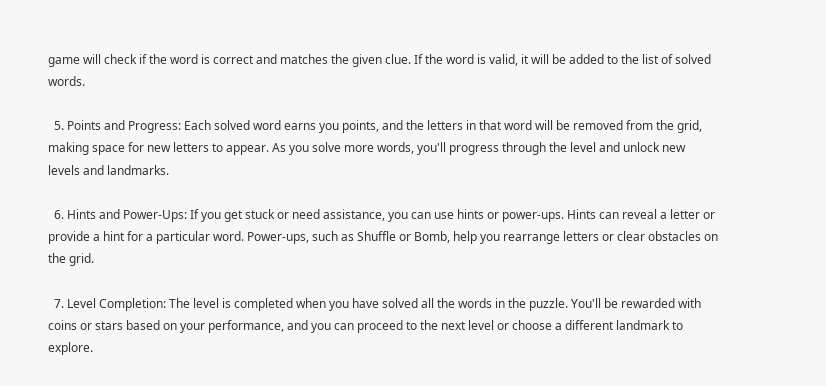game will check if the word is correct and matches the given clue. If the word is valid, it will be added to the list of solved words.

  5. Points and Progress: Each solved word earns you points, and the letters in that word will be removed from the grid, making space for new letters to appear. As you solve more words, you'll progress through the level and unlock new levels and landmarks.

  6. Hints and Power-Ups: If you get stuck or need assistance, you can use hints or power-ups. Hints can reveal a letter or provide a hint for a particular word. Power-ups, such as Shuffle or Bomb, help you rearrange letters or clear obstacles on the grid.

  7. Level Completion: The level is completed when you have solved all the words in the puzzle. You'll be rewarded with coins or stars based on your performance, and you can proceed to the next level or choose a different landmark to explore.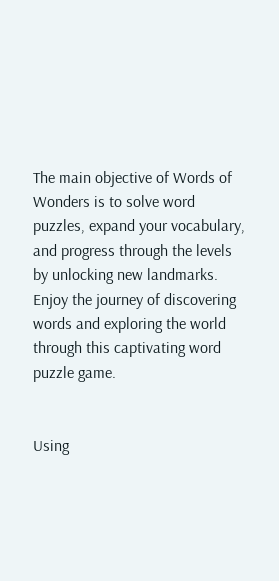The main objective of Words of Wonders is to solve word puzzles, expand your vocabulary, and progress through the levels by unlocking new landmarks. Enjoy the journey of discovering words and exploring the world through this captivating word puzzle game.


Using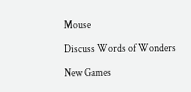Mouse

Discuss Words of Wonders

New Games